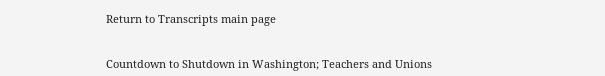Return to Transcripts main page


Countdown to Shutdown in Washington; Teachers and Unions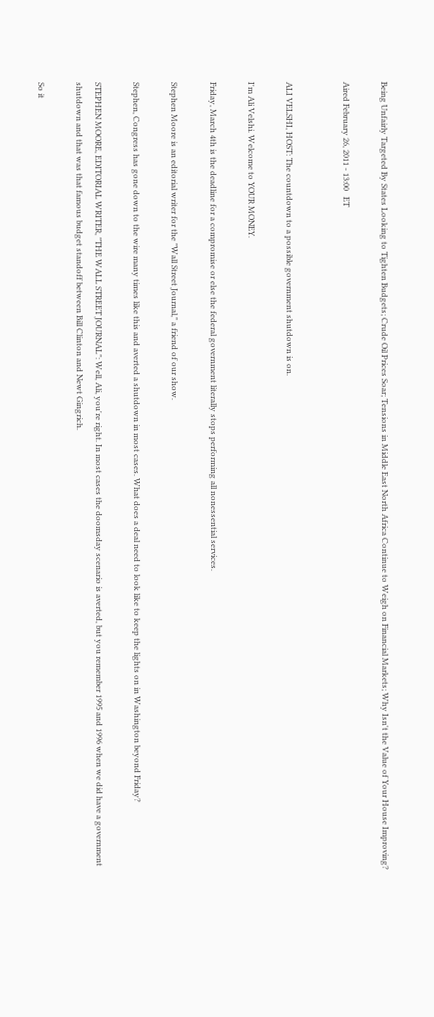Being Unfairly Targeted By States Looking to Tighten Budgets; Crude Oil Prices Soar; Tensions in Middle East North Africa Continue to Weigh on Financial Markets; Why Isn't the Value of Your House Improving?

Aired February 26, 2011 - 13:00   ET


ALI VELSHI, HOST: The countdown to a possible government shutdown is on.

I'm Ali Velshi. Welcome to YOUR MONEY.

Friday, March 4th is the deadline for a compromise or else the federal government literally stops performing all nonessential services.

Stephen Moore is an editorial writer for the "Wall Street Journal," a friend of our show.

Stephen, Congress has gone down to the wire many times like this and averted a shutdown in most cases. What does a deal need to look like to keep the lights on in Washington beyond Friday?

STEPHEN MOORE, EDITORIAL WRITER, "THE WALL STREET JOURNAL": Well, Ali, you're right. In most cases the doomsday scenario is averted, but you remember 1995 and 1996 when we did have a government shutdown and that was that famous budget standoff between Bill Clinton and Newt Gingrich.

So it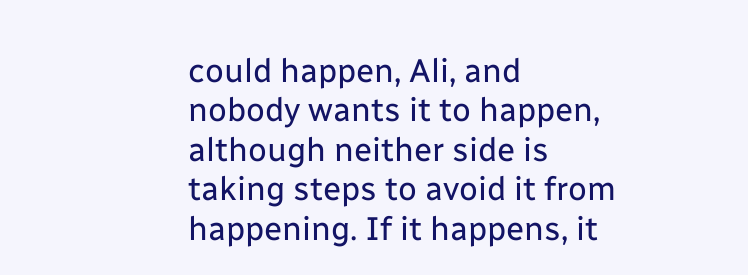could happen, Ali, and nobody wants it to happen, although neither side is taking steps to avoid it from happening. If it happens, it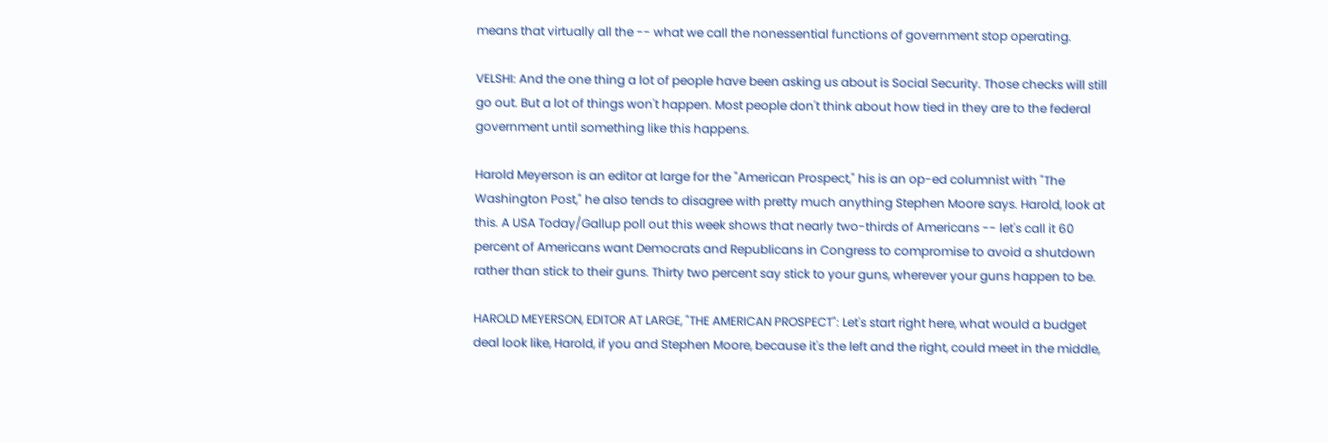means that virtually all the -- what we call the nonessential functions of government stop operating.

VELSHI: And the one thing a lot of people have been asking us about is Social Security. Those checks will still go out. But a lot of things won't happen. Most people don't think about how tied in they are to the federal government until something like this happens.

Harold Meyerson is an editor at large for the "American Prospect," his is an op-ed columnist with "The Washington Post," he also tends to disagree with pretty much anything Stephen Moore says. Harold, look at this. A USA Today/Gallup poll out this week shows that nearly two-thirds of Americans -- let's call it 60 percent of Americans want Democrats and Republicans in Congress to compromise to avoid a shutdown rather than stick to their guns. Thirty two percent say stick to your guns, wherever your guns happen to be.

HAROLD MEYERSON, EDITOR AT LARGE, "THE AMERICAN PROSPECT": Let's start right here, what would a budget deal look like, Harold, if you and Stephen Moore, because it's the left and the right, could meet in the middle,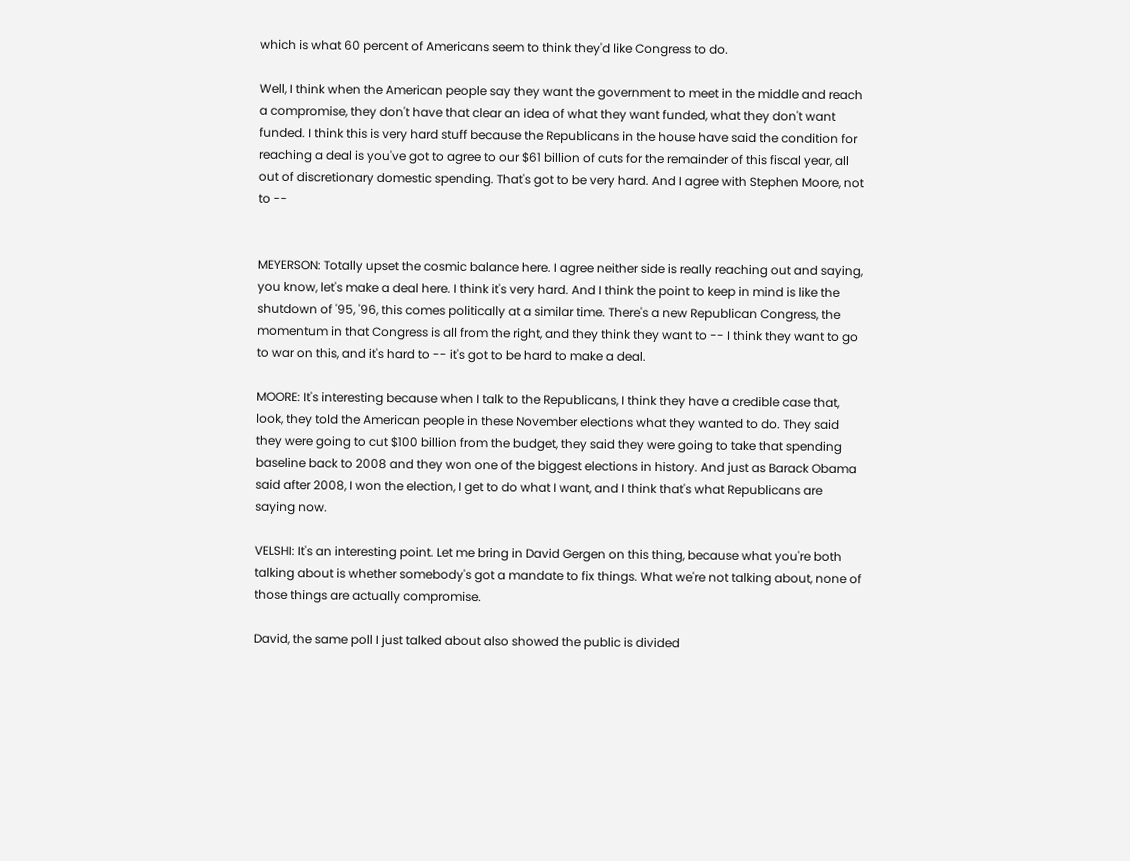which is what 60 percent of Americans seem to think they'd like Congress to do.

Well, I think when the American people say they want the government to meet in the middle and reach a compromise, they don't have that clear an idea of what they want funded, what they don't want funded. I think this is very hard stuff because the Republicans in the house have said the condition for reaching a deal is you've got to agree to our $61 billion of cuts for the remainder of this fiscal year, all out of discretionary domestic spending. That's got to be very hard. And I agree with Stephen Moore, not to --


MEYERSON: Totally upset the cosmic balance here. I agree neither side is really reaching out and saying, you know, let's make a deal here. I think it's very hard. And I think the point to keep in mind is like the shutdown of '95, '96, this comes politically at a similar time. There's a new Republican Congress, the momentum in that Congress is all from the right, and they think they want to -- I think they want to go to war on this, and it's hard to -- it's got to be hard to make a deal.

MOORE: It's interesting because when I talk to the Republicans, I think they have a credible case that, look, they told the American people in these November elections what they wanted to do. They said they were going to cut $100 billion from the budget, they said they were going to take that spending baseline back to 2008 and they won one of the biggest elections in history. And just as Barack Obama said after 2008, I won the election, I get to do what I want, and I think that's what Republicans are saying now.

VELSHI: It's an interesting point. Let me bring in David Gergen on this thing, because what you're both talking about is whether somebody's got a mandate to fix things. What we're not talking about, none of those things are actually compromise.

David, the same poll I just talked about also showed the public is divided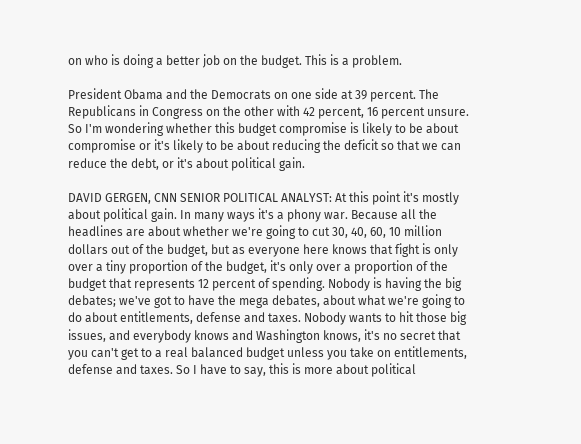on who is doing a better job on the budget. This is a problem.

President Obama and the Democrats on one side at 39 percent. The Republicans in Congress on the other with 42 percent, 16 percent unsure. So I'm wondering whether this budget compromise is likely to be about compromise or it's likely to be about reducing the deficit so that we can reduce the debt, or it's about political gain.

DAVID GERGEN, CNN SENIOR POLITICAL ANALYST: At this point it's mostly about political gain. In many ways it's a phony war. Because all the headlines are about whether we're going to cut 30, 40, 60, 10 million dollars out of the budget, but as everyone here knows that fight is only over a tiny proportion of the budget, it's only over a proportion of the budget that represents 12 percent of spending. Nobody is having the big debates; we've got to have the mega debates, about what we're going to do about entitlements, defense and taxes. Nobody wants to hit those big issues, and everybody knows and Washington knows, it's no secret that you can't get to a real balanced budget unless you take on entitlements, defense and taxes. So I have to say, this is more about political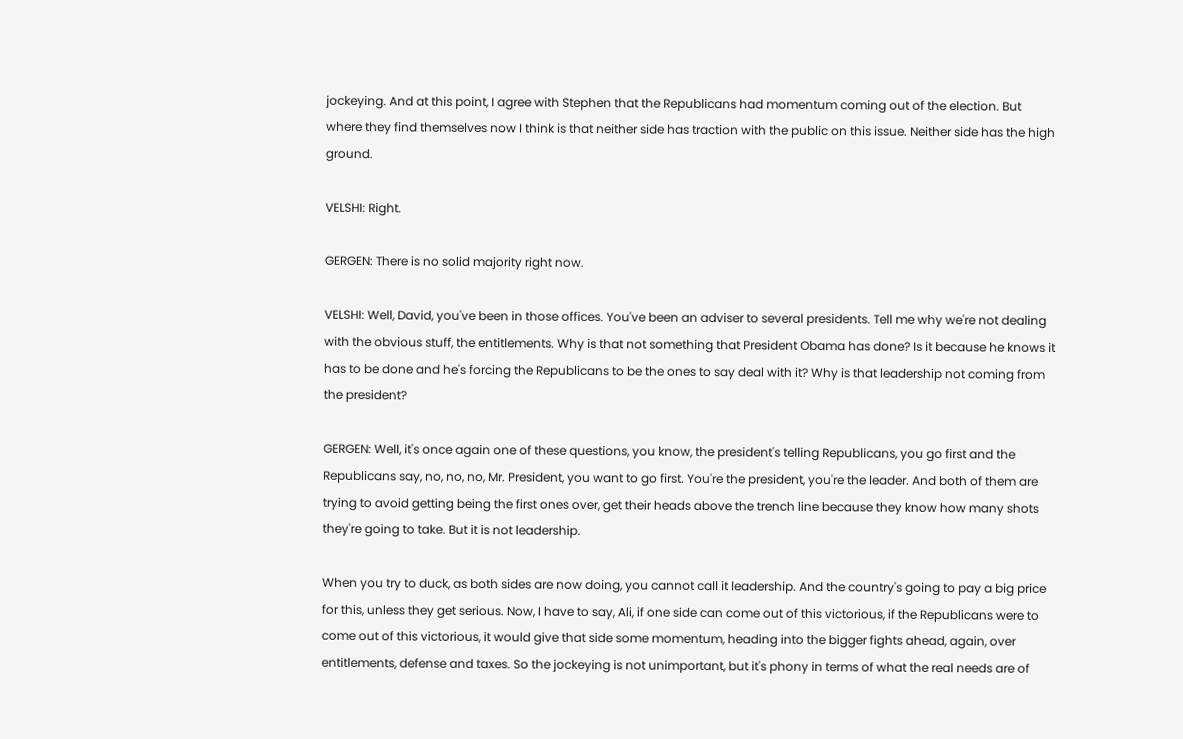jockeying. And at this point, I agree with Stephen that the Republicans had momentum coming out of the election. But where they find themselves now I think is that neither side has traction with the public on this issue. Neither side has the high ground.

VELSHI: Right.

GERGEN: There is no solid majority right now.

VELSHI: Well, David, you've been in those offices. You've been an adviser to several presidents. Tell me why we're not dealing with the obvious stuff, the entitlements. Why is that not something that President Obama has done? Is it because he knows it has to be done and he's forcing the Republicans to be the ones to say deal with it? Why is that leadership not coming from the president?

GERGEN: Well, it's once again one of these questions, you know, the president's telling Republicans, you go first and the Republicans say, no, no, no, Mr. President, you want to go first. You're the president, you're the leader. And both of them are trying to avoid getting being the first ones over, get their heads above the trench line because they know how many shots they're going to take. But it is not leadership.

When you try to duck, as both sides are now doing, you cannot call it leadership. And the country's going to pay a big price for this, unless they get serious. Now, I have to say, Ali, if one side can come out of this victorious, if the Republicans were to come out of this victorious, it would give that side some momentum, heading into the bigger fights ahead, again, over entitlements, defense and taxes. So the jockeying is not unimportant, but it's phony in terms of what the real needs are of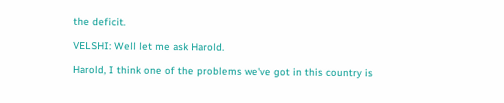the deficit.

VELSHI: Well let me ask Harold.

Harold, I think one of the problems we've got in this country is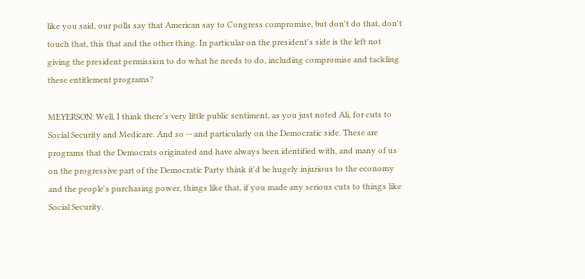like you said, our polls say that American say to Congress compromise, but don't do that, don't touch that, this that and the other thing. In particular on the president's side is the left not giving the president permission to do what he needs to do, including compromise and tackling these entitlement programs?

MEYERSON: Well, I think there's very little public sentiment, as you just noted Ali, for cuts to Social Security and Medicare. And so -- and particularly on the Democratic side. These are programs that the Democrats originated and have always been identified with, and many of us on the progressive part of the Democratic Party think it'd be hugely injurious to the economy and the people's purchasing power, things like that, if you made any serious cuts to things like Social Security.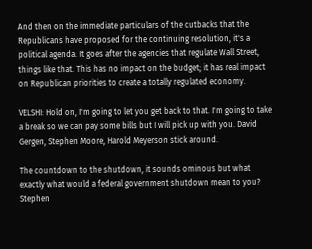And then on the immediate particulars of the cutbacks that the Republicans have proposed for the continuing resolution, it's a political agenda. It goes after the agencies that regulate Wall Street, things like that. This has no impact on the budget; it has real impact on Republican priorities to create a totally regulated economy.

VELSHI: Hold on, I'm going to let you get back to that. I'm going to take a break so we can pay some bills but I will pick up with you. David Gergen, Stephen Moore, Harold Meyerson stick around.

The countdown to the shutdown, it sounds ominous but what exactly what would a federal government shutdown mean to you? Stephen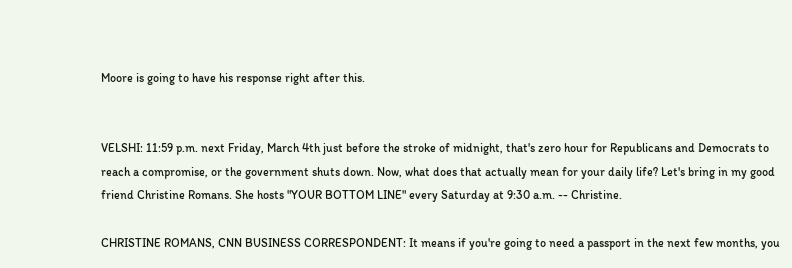Moore is going to have his response right after this.


VELSHI: 11:59 p.m. next Friday, March 4th just before the stroke of midnight, that's zero hour for Republicans and Democrats to reach a compromise, or the government shuts down. Now, what does that actually mean for your daily life? Let's bring in my good friend Christine Romans. She hosts "YOUR BOTTOM LINE" every Saturday at 9:30 a.m. -- Christine.

CHRISTINE ROMANS, CNN BUSINESS CORRESPONDENT: It means if you're going to need a passport in the next few months, you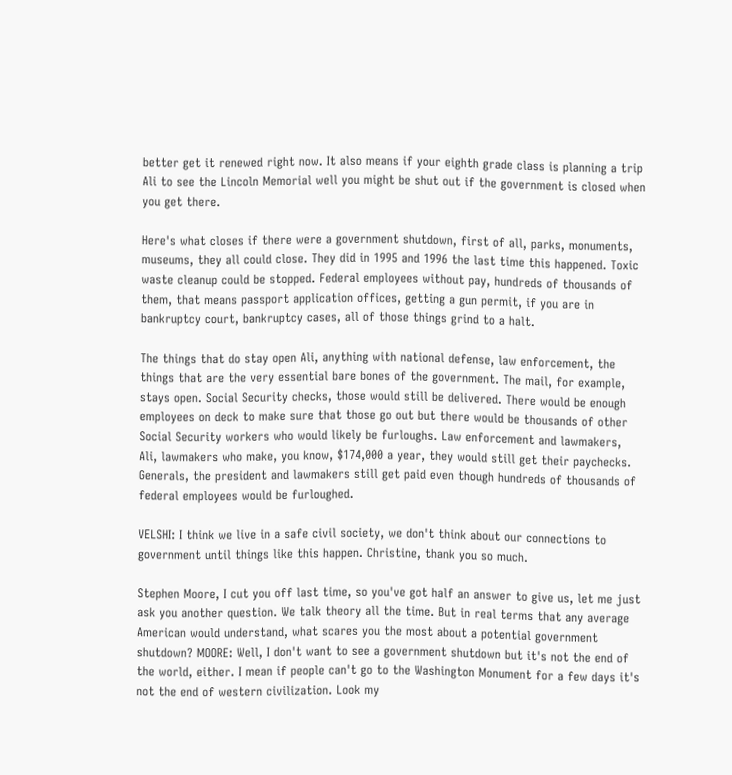better get it renewed right now. It also means if your eighth grade class is planning a trip Ali to see the Lincoln Memorial well you might be shut out if the government is closed when you get there.

Here's what closes if there were a government shutdown, first of all, parks, monuments, museums, they all could close. They did in 1995 and 1996 the last time this happened. Toxic waste cleanup could be stopped. Federal employees without pay, hundreds of thousands of them, that means passport application offices, getting a gun permit, if you are in bankruptcy court, bankruptcy cases, all of those things grind to a halt.

The things that do stay open Ali, anything with national defense, law enforcement, the things that are the very essential bare bones of the government. The mail, for example, stays open. Social Security checks, those would still be delivered. There would be enough employees on deck to make sure that those go out but there would be thousands of other Social Security workers who would likely be furloughs. Law enforcement and lawmakers, Ali, lawmakers who make, you know, $174,000 a year, they would still get their paychecks. Generals, the president and lawmakers still get paid even though hundreds of thousands of federal employees would be furloughed.

VELSHI: I think we live in a safe civil society, we don't think about our connections to government until things like this happen. Christine, thank you so much.

Stephen Moore, I cut you off last time, so you've got half an answer to give us, let me just ask you another question. We talk theory all the time. But in real terms that any average American would understand, what scares you the most about a potential government shutdown? MOORE: Well, I don't want to see a government shutdown but it's not the end of the world, either. I mean if people can't go to the Washington Monument for a few days it's not the end of western civilization. Look my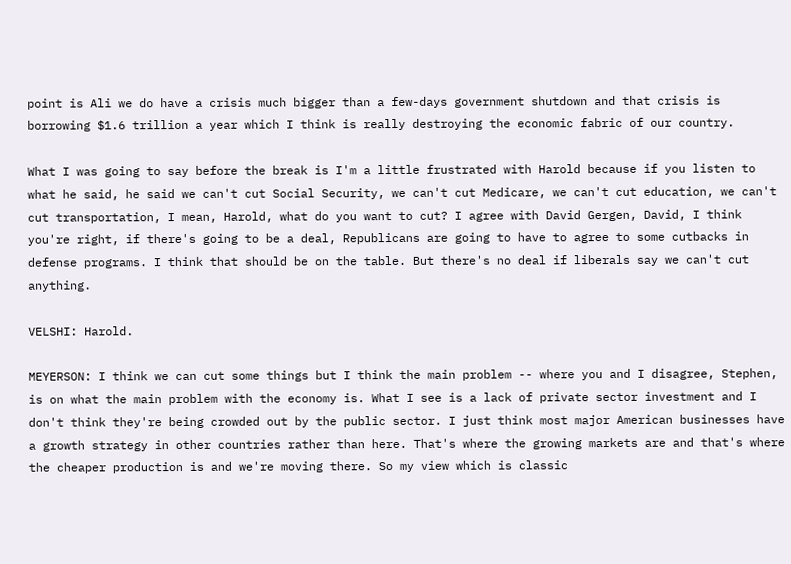point is Ali we do have a crisis much bigger than a few-days government shutdown and that crisis is borrowing $1.6 trillion a year which I think is really destroying the economic fabric of our country.

What I was going to say before the break is I'm a little frustrated with Harold because if you listen to what he said, he said we can't cut Social Security, we can't cut Medicare, we can't cut education, we can't cut transportation, I mean, Harold, what do you want to cut? I agree with David Gergen, David, I think you're right, if there's going to be a deal, Republicans are going to have to agree to some cutbacks in defense programs. I think that should be on the table. But there's no deal if liberals say we can't cut anything.

VELSHI: Harold.

MEYERSON: I think we can cut some things but I think the main problem -- where you and I disagree, Stephen, is on what the main problem with the economy is. What I see is a lack of private sector investment and I don't think they're being crowded out by the public sector. I just think most major American businesses have a growth strategy in other countries rather than here. That's where the growing markets are and that's where the cheaper production is and we're moving there. So my view which is classic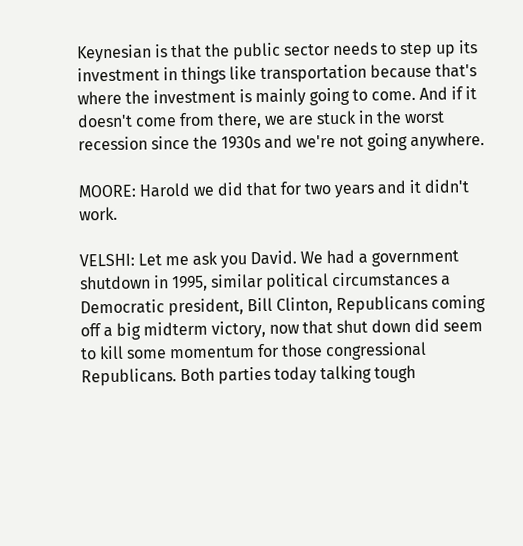Keynesian is that the public sector needs to step up its investment in things like transportation because that's where the investment is mainly going to come. And if it doesn't come from there, we are stuck in the worst recession since the 1930s and we're not going anywhere.

MOORE: Harold we did that for two years and it didn't work.

VELSHI: Let me ask you David. We had a government shutdown in 1995, similar political circumstances a Democratic president, Bill Clinton, Republicans coming off a big midterm victory, now that shut down did seem to kill some momentum for those congressional Republicans. Both parties today talking tough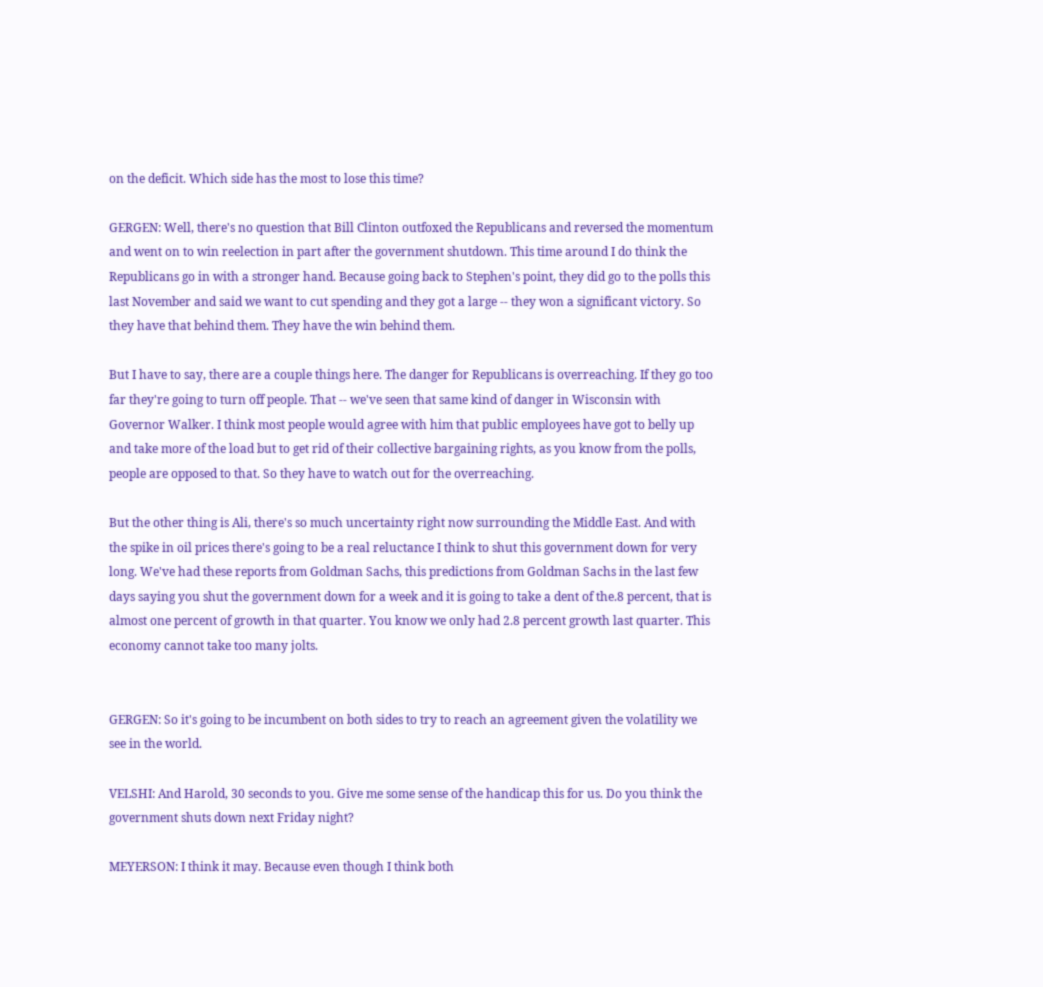on the deficit. Which side has the most to lose this time?

GERGEN: Well, there's no question that Bill Clinton outfoxed the Republicans and reversed the momentum and went on to win reelection in part after the government shutdown. This time around I do think the Republicans go in with a stronger hand. Because going back to Stephen's point, they did go to the polls this last November and said we want to cut spending and they got a large -- they won a significant victory. So they have that behind them. They have the win behind them.

But I have to say, there are a couple things here. The danger for Republicans is overreaching. If they go too far they're going to turn off people. That -- we've seen that same kind of danger in Wisconsin with Governor Walker. I think most people would agree with him that public employees have got to belly up and take more of the load but to get rid of their collective bargaining rights, as you know from the polls, people are opposed to that. So they have to watch out for the overreaching.

But the other thing is Ali, there's so much uncertainty right now surrounding the Middle East. And with the spike in oil prices there's going to be a real reluctance I think to shut this government down for very long. We've had these reports from Goldman Sachs, this predictions from Goldman Sachs in the last few days saying you shut the government down for a week and it is going to take a dent of the.8 percent, that is almost one percent of growth in that quarter. You know we only had 2.8 percent growth last quarter. This economy cannot take too many jolts.


GERGEN: So it's going to be incumbent on both sides to try to reach an agreement given the volatility we see in the world.

VELSHI: And Harold, 30 seconds to you. Give me some sense of the handicap this for us. Do you think the government shuts down next Friday night?

MEYERSON: I think it may. Because even though I think both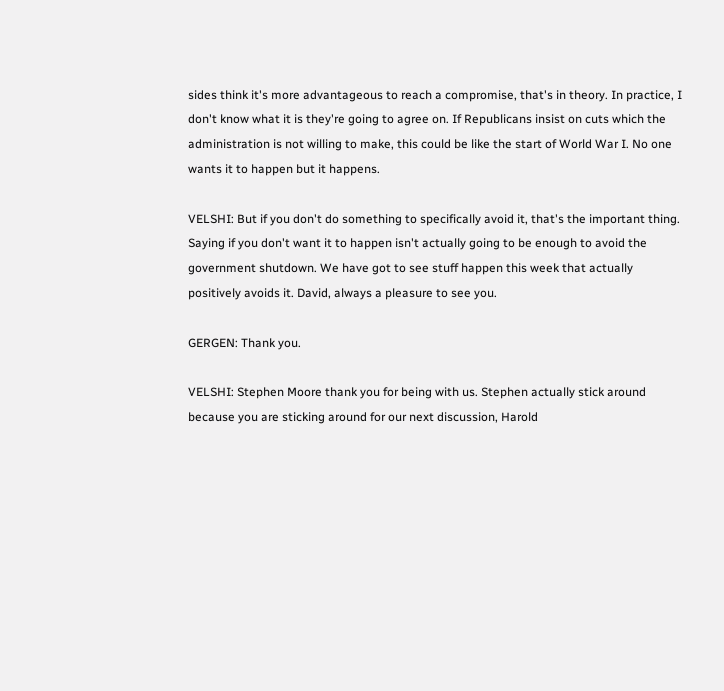sides think it's more advantageous to reach a compromise, that's in theory. In practice, I don't know what it is they're going to agree on. If Republicans insist on cuts which the administration is not willing to make, this could be like the start of World War I. No one wants it to happen but it happens.

VELSHI: But if you don't do something to specifically avoid it, that's the important thing. Saying if you don't want it to happen isn't actually going to be enough to avoid the government shutdown. We have got to see stuff happen this week that actually positively avoids it. David, always a pleasure to see you.

GERGEN: Thank you.

VELSHI: Stephen Moore thank you for being with us. Stephen actually stick around because you are sticking around for our next discussion, Harold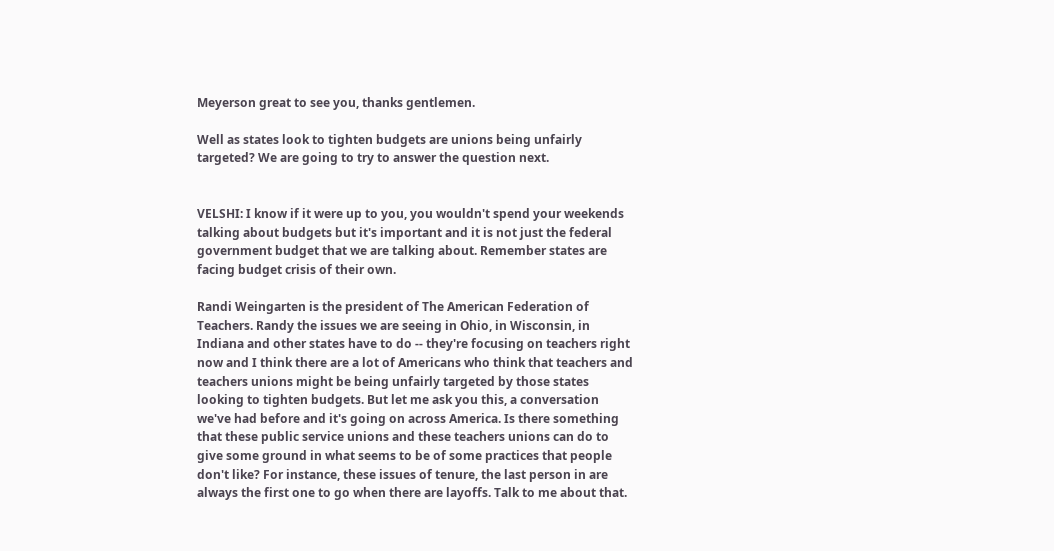Meyerson great to see you, thanks gentlemen.

Well as states look to tighten budgets are unions being unfairly targeted? We are going to try to answer the question next.


VELSHI: I know if it were up to you, you wouldn't spend your weekends talking about budgets but it's important and it is not just the federal government budget that we are talking about. Remember states are facing budget crisis of their own.

Randi Weingarten is the president of The American Federation of Teachers. Randy the issues we are seeing in Ohio, in Wisconsin, in Indiana and other states have to do -- they're focusing on teachers right now and I think there are a lot of Americans who think that teachers and teachers unions might be being unfairly targeted by those states looking to tighten budgets. But let me ask you this, a conversation we've had before and it's going on across America. Is there something that these public service unions and these teachers unions can do to give some ground in what seems to be of some practices that people don't like? For instance, these issues of tenure, the last person in are always the first one to go when there are layoffs. Talk to me about that.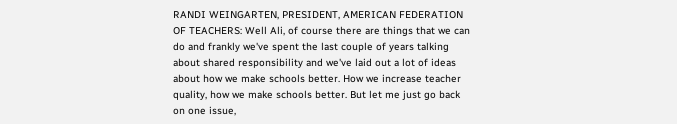RANDI WEINGARTEN, PRESIDENT, AMERICAN FEDERATION OF TEACHERS: Well Ali, of course there are things that we can do and frankly we've spent the last couple of years talking about shared responsibility and we've laid out a lot of ideas about how we make schools better. How we increase teacher quality, how we make schools better. But let me just go back on one issue,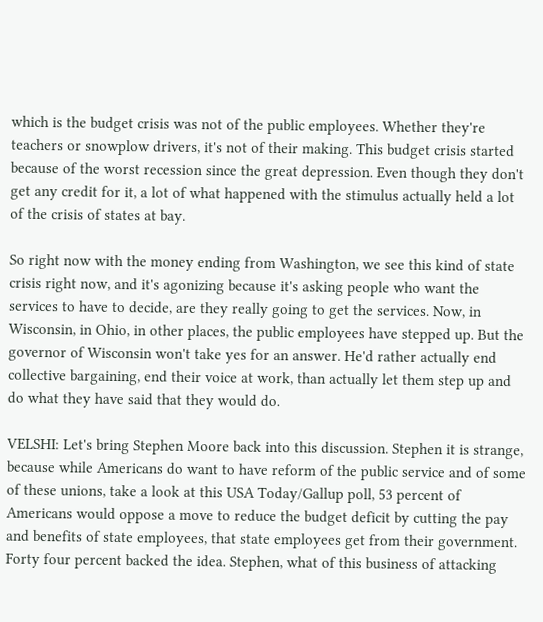which is the budget crisis was not of the public employees. Whether they're teachers or snowplow drivers, it's not of their making. This budget crisis started because of the worst recession since the great depression. Even though they don't get any credit for it, a lot of what happened with the stimulus actually held a lot of the crisis of states at bay.

So right now with the money ending from Washington, we see this kind of state crisis right now, and it's agonizing because it's asking people who want the services to have to decide, are they really going to get the services. Now, in Wisconsin, in Ohio, in other places, the public employees have stepped up. But the governor of Wisconsin won't take yes for an answer. He'd rather actually end collective bargaining, end their voice at work, than actually let them step up and do what they have said that they would do.

VELSHI: Let's bring Stephen Moore back into this discussion. Stephen it is strange, because while Americans do want to have reform of the public service and of some of these unions, take a look at this USA Today/Gallup poll, 53 percent of Americans would oppose a move to reduce the budget deficit by cutting the pay and benefits of state employees, that state employees get from their government. Forty four percent backed the idea. Stephen, what of this business of attacking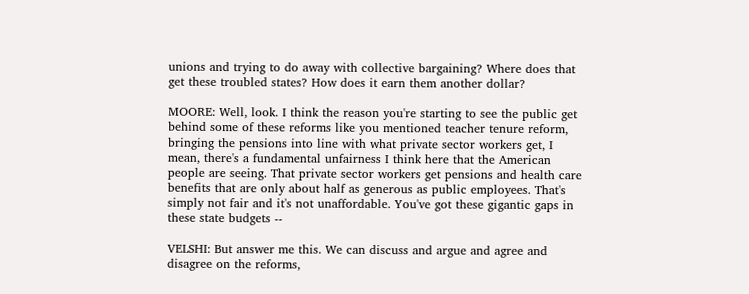unions and trying to do away with collective bargaining? Where does that get these troubled states? How does it earn them another dollar?

MOORE: Well, look. I think the reason you're starting to see the public get behind some of these reforms like you mentioned teacher tenure reform, bringing the pensions into line with what private sector workers get, I mean, there's a fundamental unfairness I think here that the American people are seeing. That private sector workers get pensions and health care benefits that are only about half as generous as public employees. That's simply not fair and it's not unaffordable. You've got these gigantic gaps in these state budgets --

VELSHI: But answer me this. We can discuss and argue and agree and disagree on the reforms,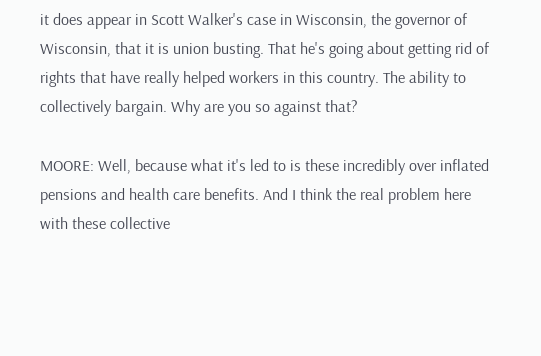it does appear in Scott Walker's case in Wisconsin, the governor of Wisconsin, that it is union busting. That he's going about getting rid of rights that have really helped workers in this country. The ability to collectively bargain. Why are you so against that?

MOORE: Well, because what it's led to is these incredibly over inflated pensions and health care benefits. And I think the real problem here with these collective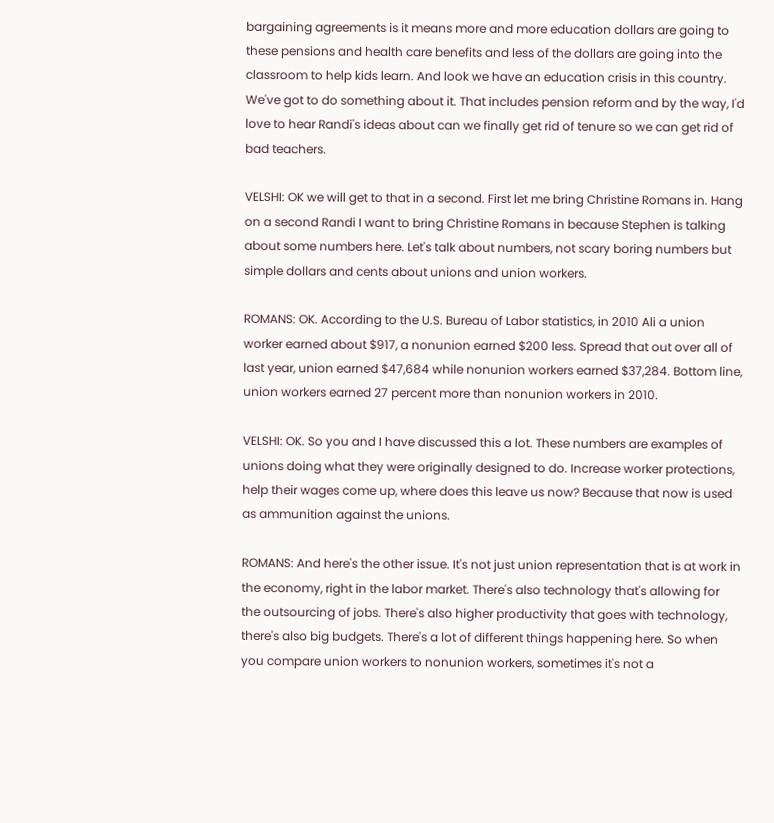bargaining agreements is it means more and more education dollars are going to these pensions and health care benefits and less of the dollars are going into the classroom to help kids learn. And look we have an education crisis in this country. We've got to do something about it. That includes pension reform and by the way, I'd love to hear Randi's ideas about can we finally get rid of tenure so we can get rid of bad teachers.

VELSHI: OK we will get to that in a second. First let me bring Christine Romans in. Hang on a second Randi I want to bring Christine Romans in because Stephen is talking about some numbers here. Let's talk about numbers, not scary boring numbers but simple dollars and cents about unions and union workers.

ROMANS: OK. According to the U.S. Bureau of Labor statistics, in 2010 Ali a union worker earned about $917, a nonunion earned $200 less. Spread that out over all of last year, union earned $47,684 while nonunion workers earned $37,284. Bottom line, union workers earned 27 percent more than nonunion workers in 2010.

VELSHI: OK. So you and I have discussed this a lot. These numbers are examples of unions doing what they were originally designed to do. Increase worker protections, help their wages come up, where does this leave us now? Because that now is used as ammunition against the unions.

ROMANS: And here's the other issue. It's not just union representation that is at work in the economy, right in the labor market. There's also technology that's allowing for the outsourcing of jobs. There's also higher productivity that goes with technology, there's also big budgets. There's a lot of different things happening here. So when you compare union workers to nonunion workers, sometimes it's not a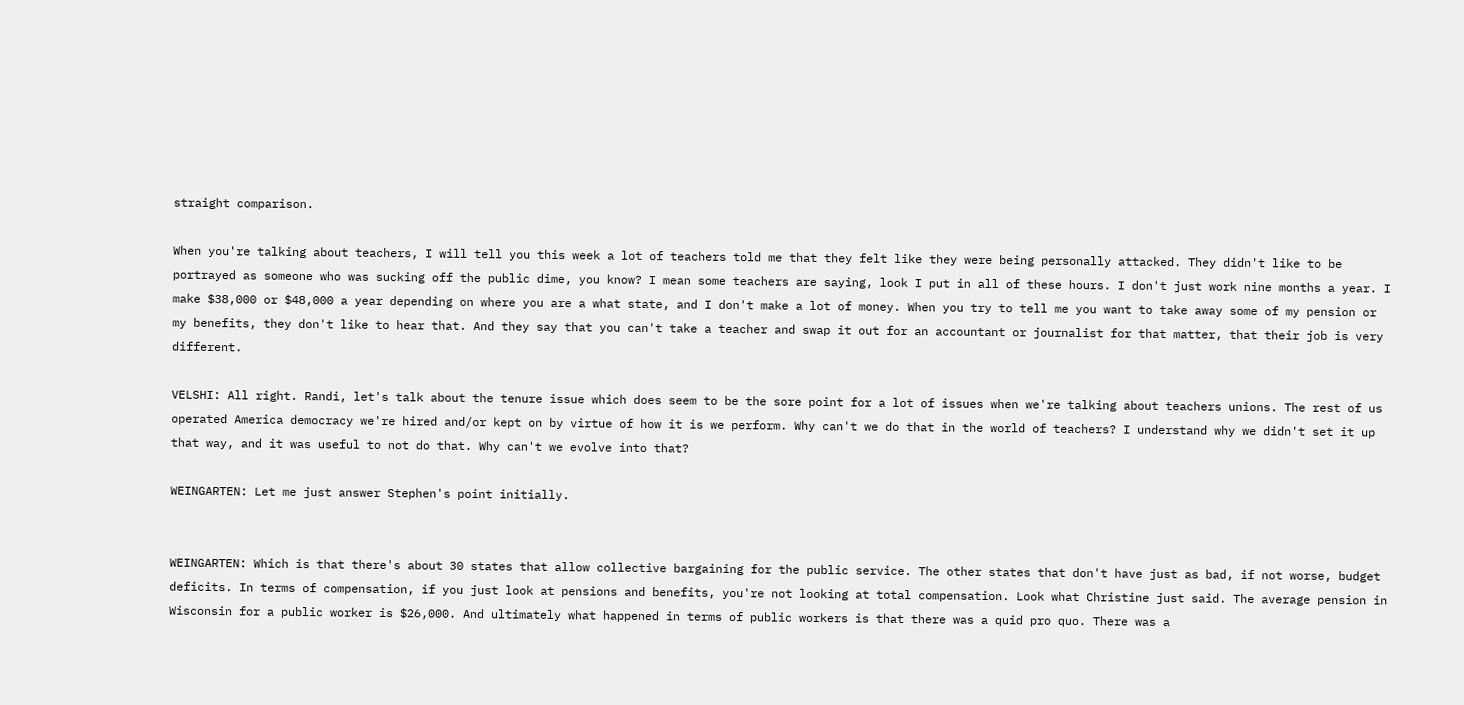straight comparison.

When you're talking about teachers, I will tell you this week a lot of teachers told me that they felt like they were being personally attacked. They didn't like to be portrayed as someone who was sucking off the public dime, you know? I mean some teachers are saying, look I put in all of these hours. I don't just work nine months a year. I make $38,000 or $48,000 a year depending on where you are a what state, and I don't make a lot of money. When you try to tell me you want to take away some of my pension or my benefits, they don't like to hear that. And they say that you can't take a teacher and swap it out for an accountant or journalist for that matter, that their job is very different.

VELSHI: All right. Randi, let's talk about the tenure issue which does seem to be the sore point for a lot of issues when we're talking about teachers unions. The rest of us operated America democracy we're hired and/or kept on by virtue of how it is we perform. Why can't we do that in the world of teachers? I understand why we didn't set it up that way, and it was useful to not do that. Why can't we evolve into that?

WEINGARTEN: Let me just answer Stephen's point initially.


WEINGARTEN: Which is that there's about 30 states that allow collective bargaining for the public service. The other states that don't have just as bad, if not worse, budget deficits. In terms of compensation, if you just look at pensions and benefits, you're not looking at total compensation. Look what Christine just said. The average pension in Wisconsin for a public worker is $26,000. And ultimately what happened in terms of public workers is that there was a quid pro quo. There was a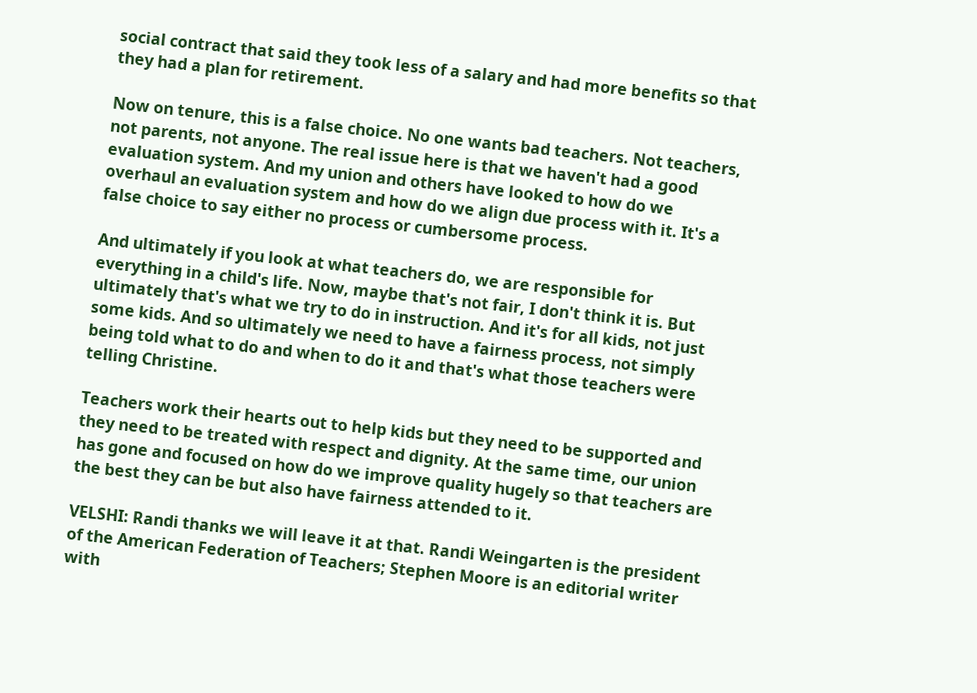social contract that said they took less of a salary and had more benefits so that they had a plan for retirement.

Now on tenure, this is a false choice. No one wants bad teachers. Not teachers, not parents, not anyone. The real issue here is that we haven't had a good evaluation system. And my union and others have looked to how do we overhaul an evaluation system and how do we align due process with it. It's a false choice to say either no process or cumbersome process.

And ultimately if you look at what teachers do, we are responsible for everything in a child's life. Now, maybe that's not fair, I don't think it is. But ultimately that's what we try to do in instruction. And it's for all kids, not just some kids. And so ultimately we need to have a fairness process, not simply being told what to do and when to do it and that's what those teachers were telling Christine.

Teachers work their hearts out to help kids but they need to be supported and they need to be treated with respect and dignity. At the same time, our union has gone and focused on how do we improve quality hugely so that teachers are the best they can be but also have fairness attended to it.

VELSHI: Randi thanks we will leave it at that. Randi Weingarten is the president of the American Federation of Teachers; Stephen Moore is an editorial writer with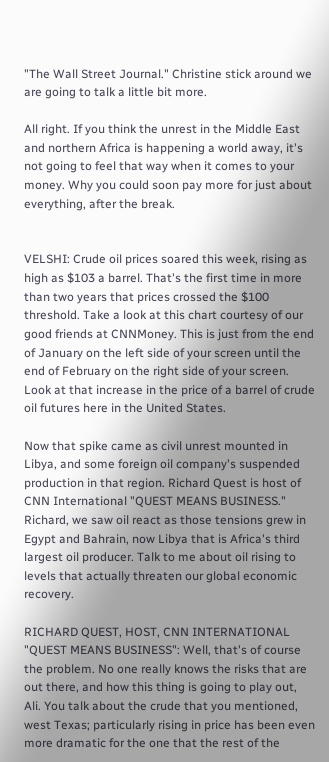"The Wall Street Journal." Christine stick around we are going to talk a little bit more.

All right. If you think the unrest in the Middle East and northern Africa is happening a world away, it's not going to feel that way when it comes to your money. Why you could soon pay more for just about everything, after the break.


VELSHI: Crude oil prices soared this week, rising as high as $103 a barrel. That's the first time in more than two years that prices crossed the $100 threshold. Take a look at this chart courtesy of our good friends at CNNMoney. This is just from the end of January on the left side of your screen until the end of February on the right side of your screen. Look at that increase in the price of a barrel of crude oil futures here in the United States.

Now that spike came as civil unrest mounted in Libya, and some foreign oil company's suspended production in that region. Richard Quest is host of CNN International "QUEST MEANS BUSINESS." Richard, we saw oil react as those tensions grew in Egypt and Bahrain, now Libya that is Africa's third largest oil producer. Talk to me about oil rising to levels that actually threaten our global economic recovery.

RICHARD QUEST, HOST, CNN INTERNATIONAL "QUEST MEANS BUSINESS": Well, that's of course the problem. No one really knows the risks that are out there, and how this thing is going to play out, Ali. You talk about the crude that you mentioned, west Texas; particularly rising in price has been even more dramatic for the one that the rest of the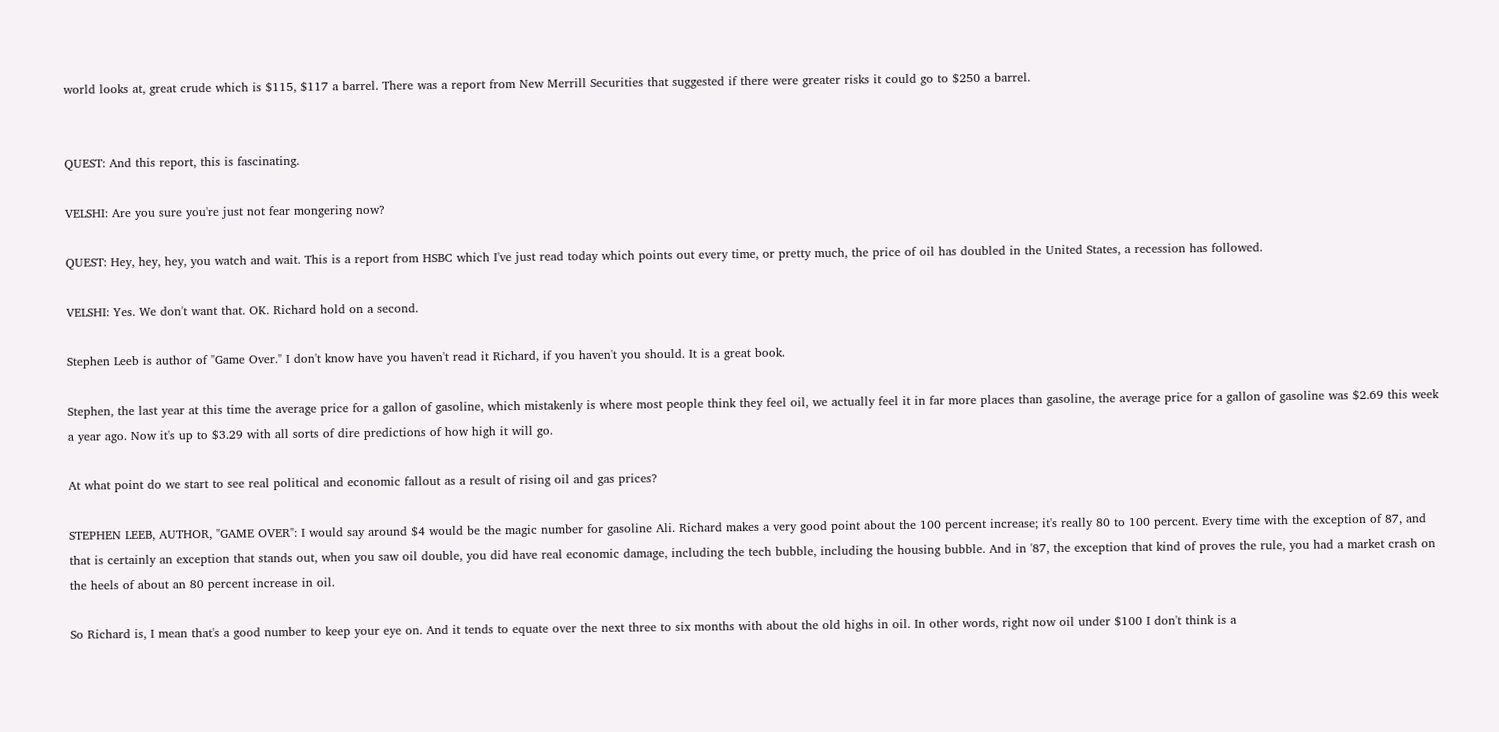world looks at, great crude which is $115, $117 a barrel. There was a report from New Merrill Securities that suggested if there were greater risks it could go to $250 a barrel.


QUEST: And this report, this is fascinating.

VELSHI: Are you sure you're just not fear mongering now?

QUEST: Hey, hey, hey, you watch and wait. This is a report from HSBC which I've just read today which points out every time, or pretty much, the price of oil has doubled in the United States, a recession has followed.

VELSHI: Yes. We don't want that. OK. Richard hold on a second.

Stephen Leeb is author of "Game Over." I don't know have you haven't read it Richard, if you haven't you should. It is a great book.

Stephen, the last year at this time the average price for a gallon of gasoline, which mistakenly is where most people think they feel oil, we actually feel it in far more places than gasoline, the average price for a gallon of gasoline was $2.69 this week a year ago. Now it's up to $3.29 with all sorts of dire predictions of how high it will go.

At what point do we start to see real political and economic fallout as a result of rising oil and gas prices?

STEPHEN LEEB, AUTHOR, "GAME OVER": I would say around $4 would be the magic number for gasoline Ali. Richard makes a very good point about the 100 percent increase; it's really 80 to 100 percent. Every time with the exception of 87, and that is certainly an exception that stands out, when you saw oil double, you did have real economic damage, including the tech bubble, including the housing bubble. And in '87, the exception that kind of proves the rule, you had a market crash on the heels of about an 80 percent increase in oil.

So Richard is, I mean that's a good number to keep your eye on. And it tends to equate over the next three to six months with about the old highs in oil. In other words, right now oil under $100 I don't think is a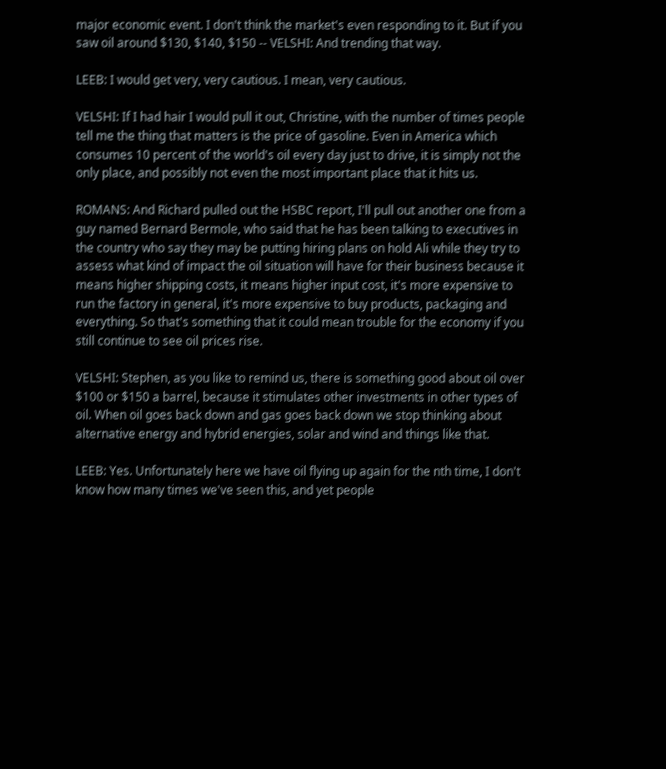major economic event. I don't think the market's even responding to it. But if you saw oil around $130, $140, $150 -- VELSHI: And trending that way.

LEEB: I would get very, very cautious. I mean, very cautious.

VELSHI: If I had hair I would pull it out, Christine, with the number of times people tell me the thing that matters is the price of gasoline. Even in America which consumes 10 percent of the world's oil every day just to drive, it is simply not the only place, and possibly not even the most important place that it hits us.

ROMANS: And Richard pulled out the HSBC report, I'll pull out another one from a guy named Bernard Bermole, who said that he has been talking to executives in the country who say they may be putting hiring plans on hold Ali while they try to assess what kind of impact the oil situation will have for their business because it means higher shipping costs, it means higher input cost, it's more expensive to run the factory in general, it's more expensive to buy products, packaging and everything. So that's something that it could mean trouble for the economy if you still continue to see oil prices rise.

VELSHI: Stephen, as you like to remind us, there is something good about oil over $100 or $150 a barrel, because it stimulates other investments in other types of oil. When oil goes back down and gas goes back down we stop thinking about alternative energy and hybrid energies, solar and wind and things like that.

LEEB: Yes. Unfortunately here we have oil flying up again for the nth time, I don't know how many times we've seen this, and yet people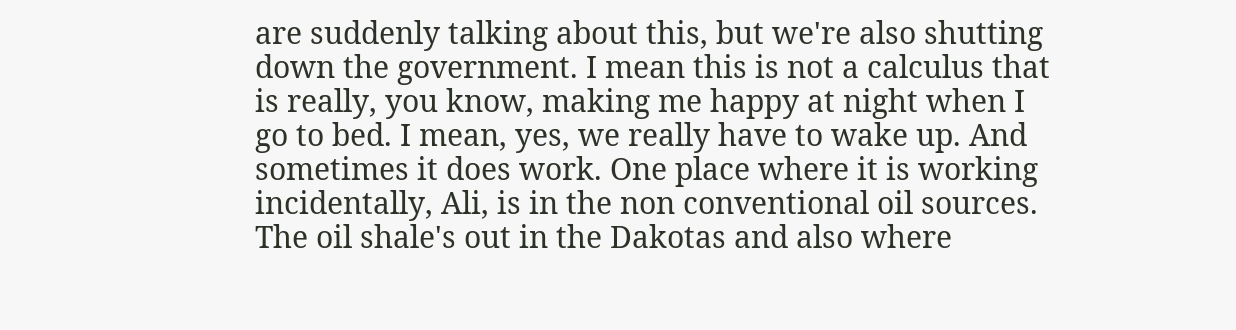are suddenly talking about this, but we're also shutting down the government. I mean this is not a calculus that is really, you know, making me happy at night when I go to bed. I mean, yes, we really have to wake up. And sometimes it does work. One place where it is working incidentally, Ali, is in the non conventional oil sources. The oil shale's out in the Dakotas and also where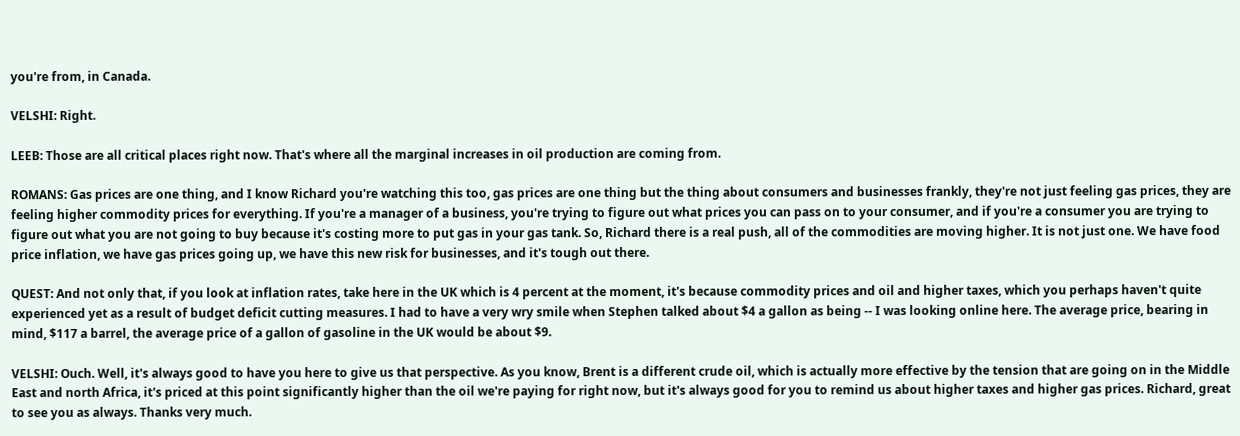you're from, in Canada.

VELSHI: Right.

LEEB: Those are all critical places right now. That's where all the marginal increases in oil production are coming from.

ROMANS: Gas prices are one thing, and I know Richard you're watching this too, gas prices are one thing but the thing about consumers and businesses frankly, they're not just feeling gas prices, they are feeling higher commodity prices for everything. If you're a manager of a business, you're trying to figure out what prices you can pass on to your consumer, and if you're a consumer you are trying to figure out what you are not going to buy because it's costing more to put gas in your gas tank. So, Richard there is a real push, all of the commodities are moving higher. It is not just one. We have food price inflation, we have gas prices going up, we have this new risk for businesses, and it's tough out there.

QUEST: And not only that, if you look at inflation rates, take here in the UK which is 4 percent at the moment, it's because commodity prices and oil and higher taxes, which you perhaps haven't quite experienced yet as a result of budget deficit cutting measures. I had to have a very wry smile when Stephen talked about $4 a gallon as being -- I was looking online here. The average price, bearing in mind, $117 a barrel, the average price of a gallon of gasoline in the UK would be about $9.

VELSHI: Ouch. Well, it's always good to have you here to give us that perspective. As you know, Brent is a different crude oil, which is actually more effective by the tension that are going on in the Middle East and north Africa, it's priced at this point significantly higher than the oil we're paying for right now, but it's always good for you to remind us about higher taxes and higher gas prices. Richard, great to see you as always. Thanks very much.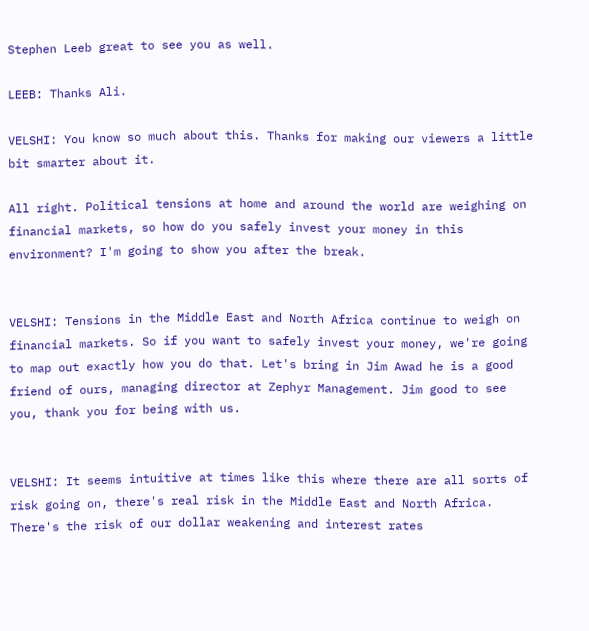Stephen Leeb great to see you as well.

LEEB: Thanks Ali.

VELSHI: You know so much about this. Thanks for making our viewers a little bit smarter about it.

All right. Political tensions at home and around the world are weighing on financial markets, so how do you safely invest your money in this environment? I'm going to show you after the break.


VELSHI: Tensions in the Middle East and North Africa continue to weigh on financial markets. So if you want to safely invest your money, we're going to map out exactly how you do that. Let's bring in Jim Awad he is a good friend of ours, managing director at Zephyr Management. Jim good to see you, thank you for being with us.


VELSHI: It seems intuitive at times like this where there are all sorts of risk going on, there's real risk in the Middle East and North Africa. There's the risk of our dollar weakening and interest rates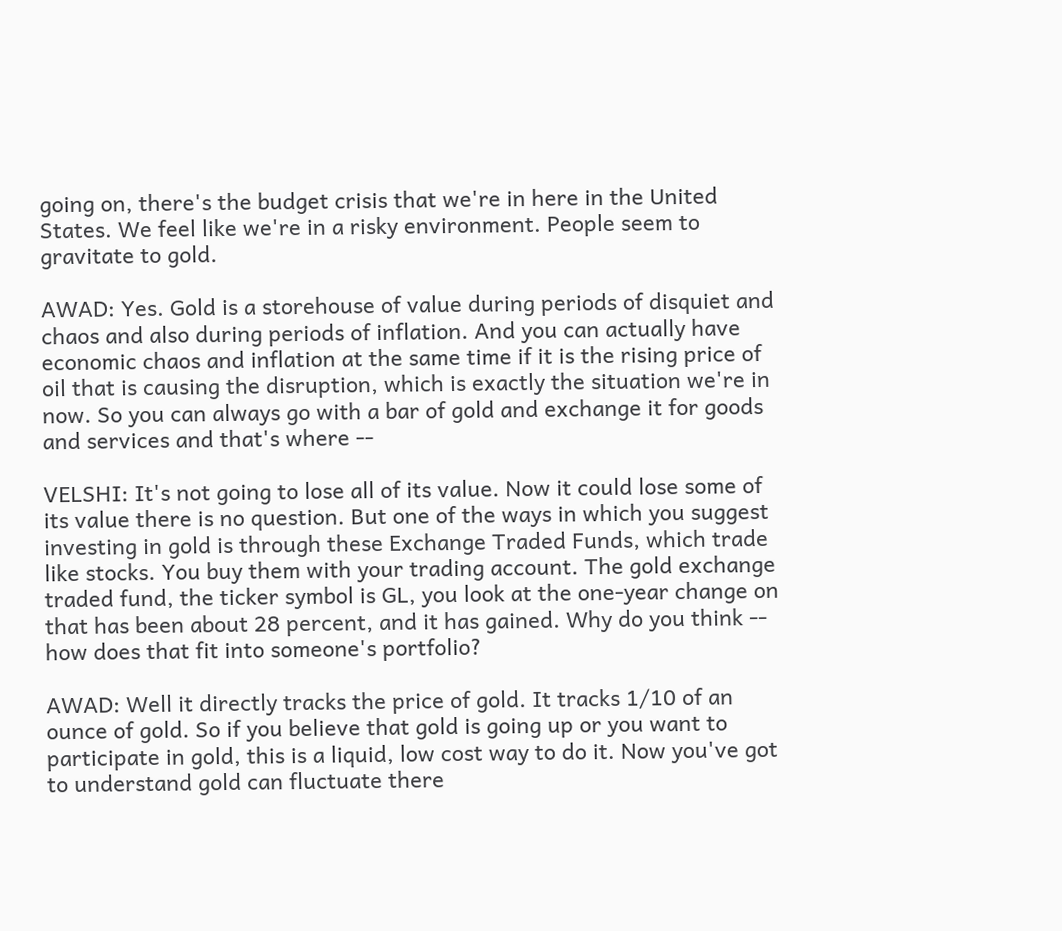going on, there's the budget crisis that we're in here in the United States. We feel like we're in a risky environment. People seem to gravitate to gold.

AWAD: Yes. Gold is a storehouse of value during periods of disquiet and chaos and also during periods of inflation. And you can actually have economic chaos and inflation at the same time if it is the rising price of oil that is causing the disruption, which is exactly the situation we're in now. So you can always go with a bar of gold and exchange it for goods and services and that's where --

VELSHI: It's not going to lose all of its value. Now it could lose some of its value there is no question. But one of the ways in which you suggest investing in gold is through these Exchange Traded Funds, which trade like stocks. You buy them with your trading account. The gold exchange traded fund, the ticker symbol is GL, you look at the one-year change on that has been about 28 percent, and it has gained. Why do you think -- how does that fit into someone's portfolio?

AWAD: Well it directly tracks the price of gold. It tracks 1/10 of an ounce of gold. So if you believe that gold is going up or you want to participate in gold, this is a liquid, low cost way to do it. Now you've got to understand gold can fluctuate there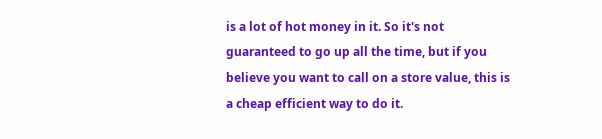is a lot of hot money in it. So it's not guaranteed to go up all the time, but if you believe you want to call on a store value, this is a cheap efficient way to do it.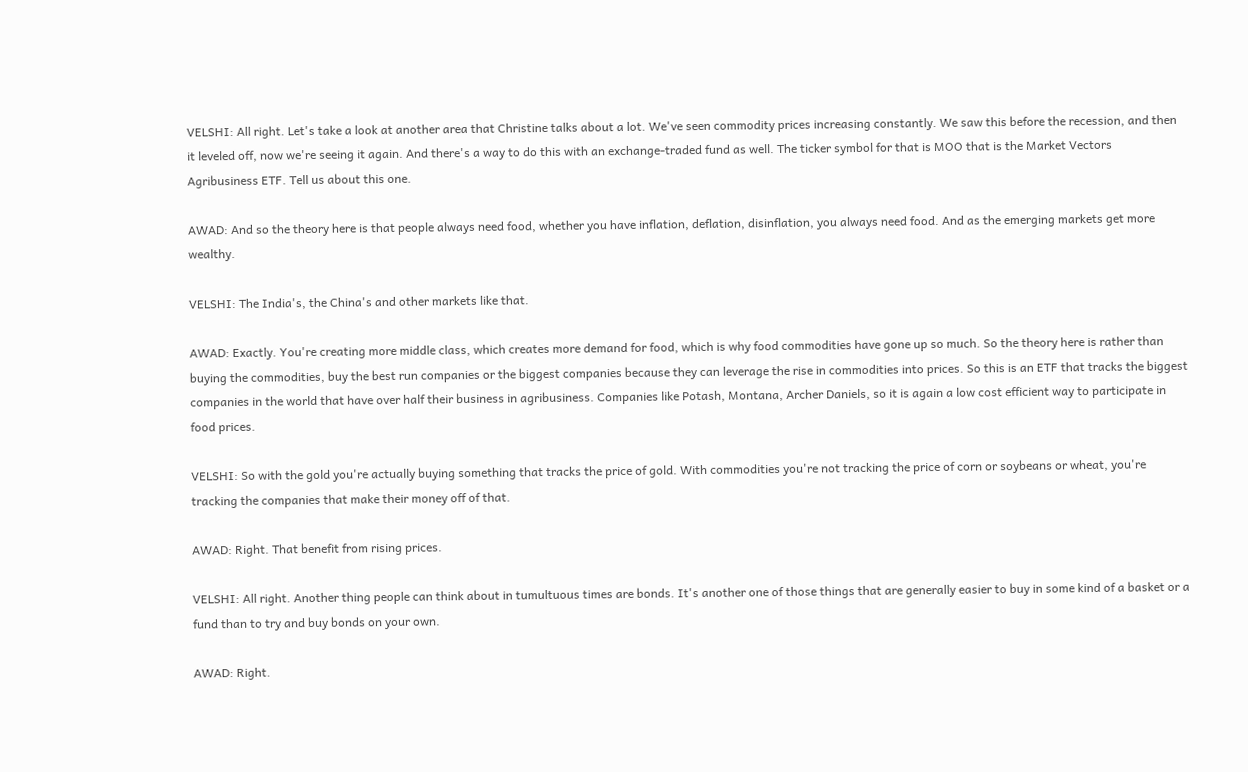VELSHI: All right. Let's take a look at another area that Christine talks about a lot. We've seen commodity prices increasing constantly. We saw this before the recession, and then it leveled off, now we're seeing it again. And there's a way to do this with an exchange-traded fund as well. The ticker symbol for that is MOO that is the Market Vectors Agribusiness ETF. Tell us about this one.

AWAD: And so the theory here is that people always need food, whether you have inflation, deflation, disinflation, you always need food. And as the emerging markets get more wealthy.

VELSHI: The India's, the China's and other markets like that.

AWAD: Exactly. You're creating more middle class, which creates more demand for food, which is why food commodities have gone up so much. So the theory here is rather than buying the commodities, buy the best run companies or the biggest companies because they can leverage the rise in commodities into prices. So this is an ETF that tracks the biggest companies in the world that have over half their business in agribusiness. Companies like Potash, Montana, Archer Daniels, so it is again a low cost efficient way to participate in food prices.

VELSHI: So with the gold you're actually buying something that tracks the price of gold. With commodities you're not tracking the price of corn or soybeans or wheat, you're tracking the companies that make their money off of that.

AWAD: Right. That benefit from rising prices.

VELSHI: All right. Another thing people can think about in tumultuous times are bonds. It's another one of those things that are generally easier to buy in some kind of a basket or a fund than to try and buy bonds on your own.

AWAD: Right.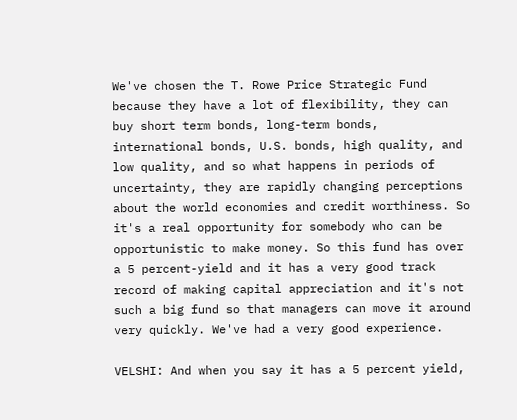We've chosen the T. Rowe Price Strategic Fund because they have a lot of flexibility, they can buy short term bonds, long-term bonds, international bonds, U.S. bonds, high quality, and low quality, and so what happens in periods of uncertainty, they are rapidly changing perceptions about the world economies and credit worthiness. So it's a real opportunity for somebody who can be opportunistic to make money. So this fund has over a 5 percent-yield and it has a very good track record of making capital appreciation and it's not such a big fund so that managers can move it around very quickly. We've had a very good experience.

VELSHI: And when you say it has a 5 percent yield,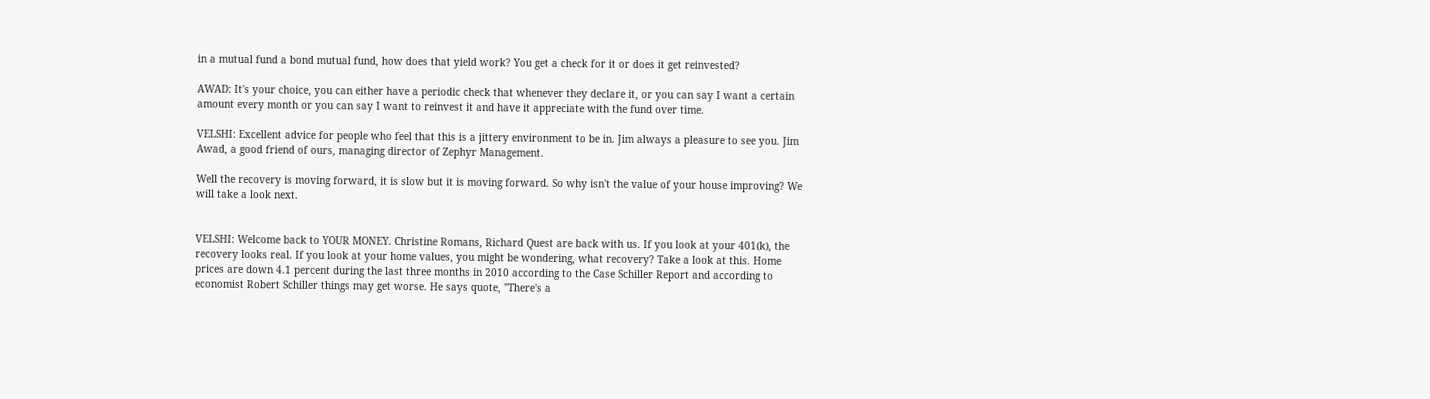in a mutual fund a bond mutual fund, how does that yield work? You get a check for it or does it get reinvested?

AWAD: It's your choice, you can either have a periodic check that whenever they declare it, or you can say I want a certain amount every month or you can say I want to reinvest it and have it appreciate with the fund over time.

VELSHI: Excellent advice for people who feel that this is a jittery environment to be in. Jim always a pleasure to see you. Jim Awad, a good friend of ours, managing director of Zephyr Management.

Well the recovery is moving forward, it is slow but it is moving forward. So why isn't the value of your house improving? We will take a look next.


VELSHI: Welcome back to YOUR MONEY. Christine Romans, Richard Quest are back with us. If you look at your 401(k), the recovery looks real. If you look at your home values, you might be wondering, what recovery? Take a look at this. Home prices are down 4.1 percent during the last three months in 2010 according to the Case Schiller Report and according to economist Robert Schiller things may get worse. He says quote, "There's a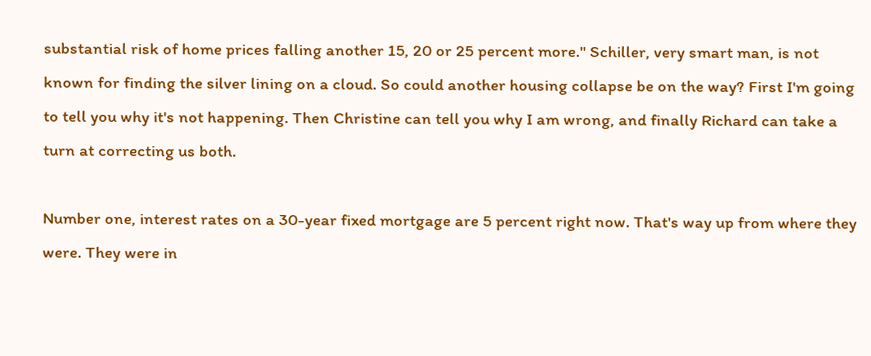substantial risk of home prices falling another 15, 20 or 25 percent more." Schiller, very smart man, is not known for finding the silver lining on a cloud. So could another housing collapse be on the way? First I'm going to tell you why it's not happening. Then Christine can tell you why I am wrong, and finally Richard can take a turn at correcting us both.

Number one, interest rates on a 30-year fixed mortgage are 5 percent right now. That's way up from where they were. They were in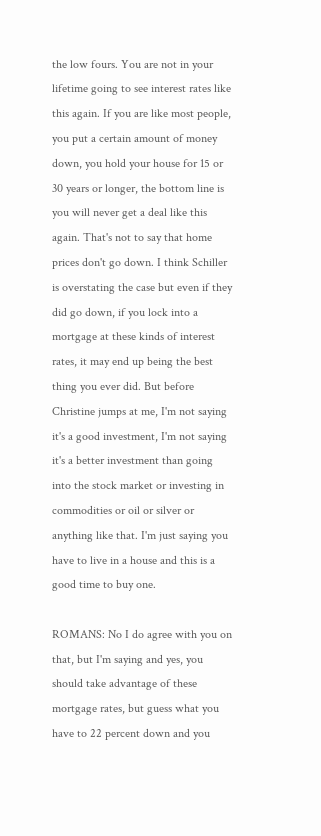the low fours. You are not in your lifetime going to see interest rates like this again. If you are like most people, you put a certain amount of money down, you hold your house for 15 or 30 years or longer, the bottom line is you will never get a deal like this again. That's not to say that home prices don't go down. I think Schiller is overstating the case but even if they did go down, if you lock into a mortgage at these kinds of interest rates, it may end up being the best thing you ever did. But before Christine jumps at me, I'm not saying it's a good investment, I'm not saying it's a better investment than going into the stock market or investing in commodities or oil or silver or anything like that. I'm just saying you have to live in a house and this is a good time to buy one.

ROMANS: No I do agree with you on that, but I'm saying and yes, you should take advantage of these mortgage rates, but guess what you have to 22 percent down and you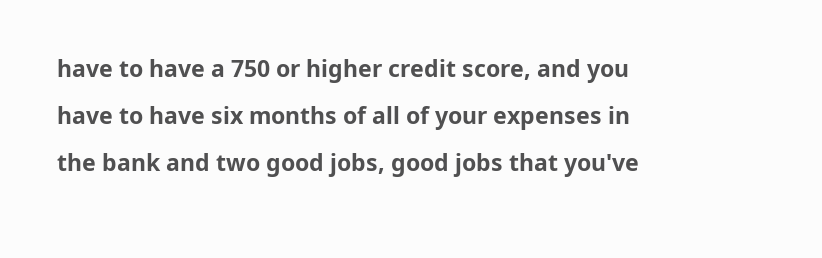have to have a 750 or higher credit score, and you have to have six months of all of your expenses in the bank and two good jobs, good jobs that you've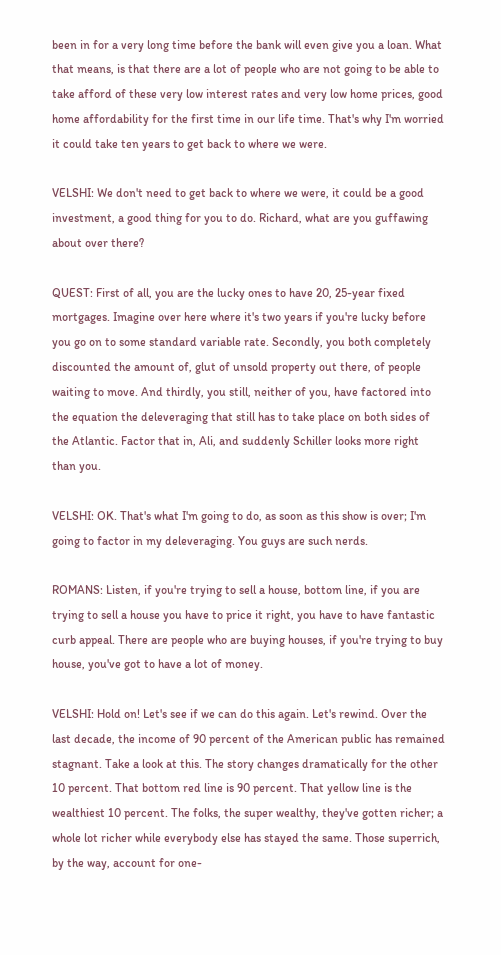been in for a very long time before the bank will even give you a loan. What that means, is that there are a lot of people who are not going to be able to take afford of these very low interest rates and very low home prices, good home affordability for the first time in our life time. That's why I'm worried it could take ten years to get back to where we were.

VELSHI: We don't need to get back to where we were, it could be a good investment, a good thing for you to do. Richard, what are you guffawing about over there?

QUEST: First of all, you are the lucky ones to have 20, 25-year fixed mortgages. Imagine over here where it's two years if you're lucky before you go on to some standard variable rate. Secondly, you both completely discounted the amount of, glut of unsold property out there, of people waiting to move. And thirdly, you still, neither of you, have factored into the equation the deleveraging that still has to take place on both sides of the Atlantic. Factor that in, Ali, and suddenly Schiller looks more right than you.

VELSHI: OK. That's what I'm going to do, as soon as this show is over; I'm going to factor in my deleveraging. You guys are such nerds.

ROMANS: Listen, if you're trying to sell a house, bottom line, if you are trying to sell a house you have to price it right, you have to have fantastic curb appeal. There are people who are buying houses, if you're trying to buy house, you've got to have a lot of money.

VELSHI: Hold on! Let's see if we can do this again. Let's rewind. Over the last decade, the income of 90 percent of the American public has remained stagnant. Take a look at this. The story changes dramatically for the other 10 percent. That bottom red line is 90 percent. That yellow line is the wealthiest 10 percent. The folks, the super wealthy, they've gotten richer; a whole lot richer while everybody else has stayed the same. Those superrich, by the way, account for one-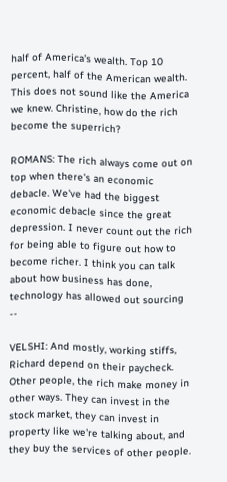half of America's wealth. Top 10 percent, half of the American wealth. This does not sound like the America we knew. Christine, how do the rich become the superrich?

ROMANS: The rich always come out on top when there's an economic debacle. We've had the biggest economic debacle since the great depression. I never count out the rich for being able to figure out how to become richer. I think you can talk about how business has done, technology has allowed out sourcing --

VELSHI: And mostly, working stiffs, Richard depend on their paycheck. Other people, the rich make money in other ways. They can invest in the stock market, they can invest in property like we're talking about, and they buy the services of other people.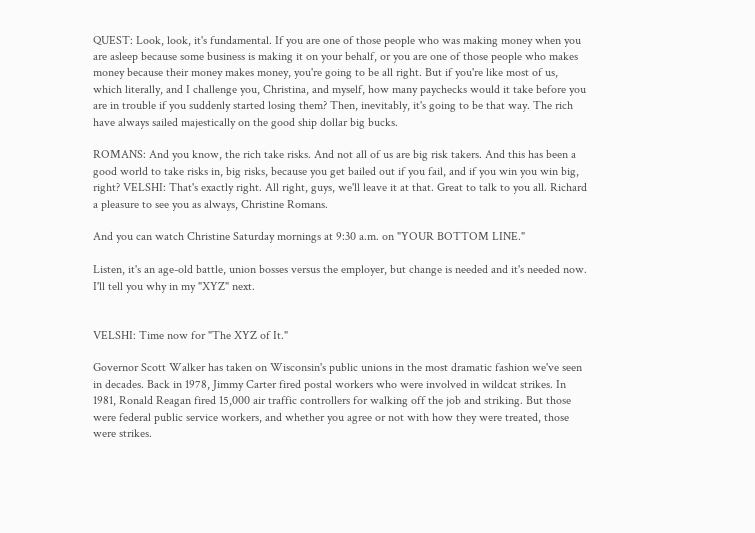QUEST: Look, look, it's fundamental. If you are one of those people who was making money when you are asleep because some business is making it on your behalf, or you are one of those people who makes money because their money makes money, you're going to be all right. But if you're like most of us, which literally, and I challenge you, Christina, and myself, how many paychecks would it take before you are in trouble if you suddenly started losing them? Then, inevitably, it's going to be that way. The rich have always sailed majestically on the good ship dollar big bucks.

ROMANS: And you know, the rich take risks. And not all of us are big risk takers. And this has been a good world to take risks in, big risks, because you get bailed out if you fail, and if you win you win big, right? VELSHI: That's exactly right. All right, guys, we'll leave it at that. Great to talk to you all. Richard a pleasure to see you as always, Christine Romans.

And you can watch Christine Saturday mornings at 9:30 a.m. on "YOUR BOTTOM LINE."

Listen, it's an age-old battle, union bosses versus the employer, but change is needed and it's needed now. I'll tell you why in my "XYZ" next.


VELSHI: Time now for "The XYZ of It."

Governor Scott Walker has taken on Wisconsin's public unions in the most dramatic fashion we've seen in decades. Back in 1978, Jimmy Carter fired postal workers who were involved in wildcat strikes. In 1981, Ronald Reagan fired 15,000 air traffic controllers for walking off the job and striking. But those were federal public service workers, and whether you agree or not with how they were treated, those were strikes.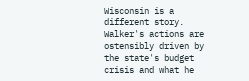Wisconsin is a different story. Walker's actions are ostensibly driven by the state's budget crisis and what he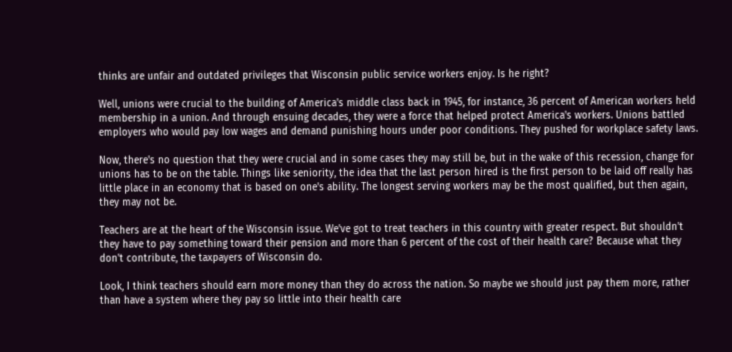thinks are unfair and outdated privileges that Wisconsin public service workers enjoy. Is he right?

Well, unions were crucial to the building of America's middle class back in 1945, for instance, 36 percent of American workers held membership in a union. And through ensuing decades, they were a force that helped protect America's workers. Unions battled employers who would pay low wages and demand punishing hours under poor conditions. They pushed for workplace safety laws.

Now, there's no question that they were crucial and in some cases they may still be, but in the wake of this recession, change for unions has to be on the table. Things like seniority, the idea that the last person hired is the first person to be laid off really has little place in an economy that is based on one's ability. The longest serving workers may be the most qualified, but then again, they may not be.

Teachers are at the heart of the Wisconsin issue. We've got to treat teachers in this country with greater respect. But shouldn't they have to pay something toward their pension and more than 6 percent of the cost of their health care? Because what they don't contribute, the taxpayers of Wisconsin do.

Look, I think teachers should earn more money than they do across the nation. So maybe we should just pay them more, rather than have a system where they pay so little into their health care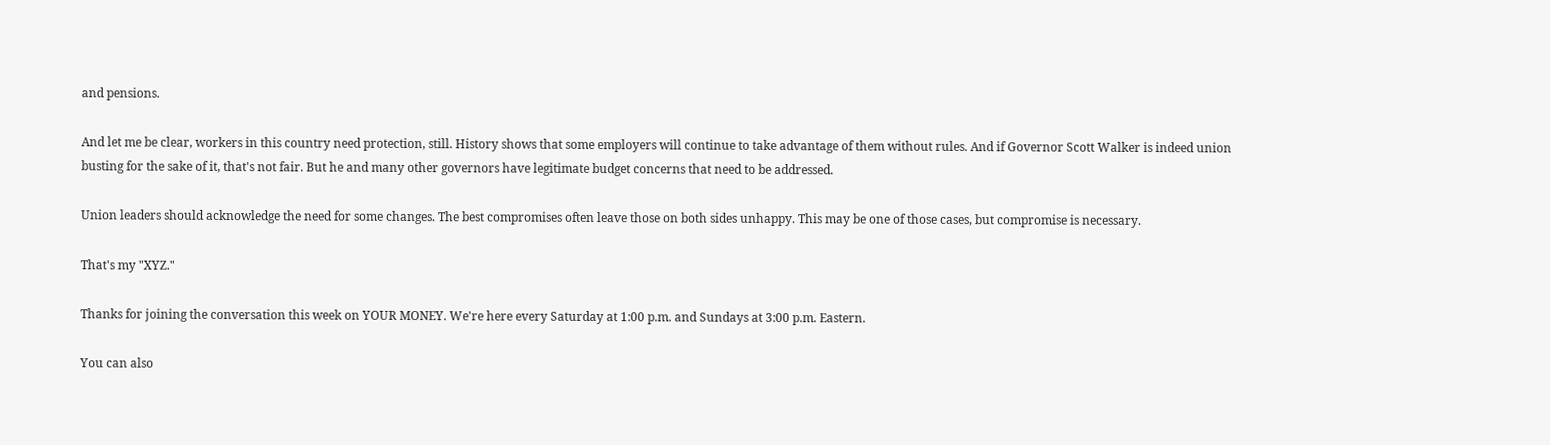and pensions.

And let me be clear, workers in this country need protection, still. History shows that some employers will continue to take advantage of them without rules. And if Governor Scott Walker is indeed union busting for the sake of it, that's not fair. But he and many other governors have legitimate budget concerns that need to be addressed.

Union leaders should acknowledge the need for some changes. The best compromises often leave those on both sides unhappy. This may be one of those cases, but compromise is necessary.

That's my "XYZ."

Thanks for joining the conversation this week on YOUR MONEY. We're here every Saturday at 1:00 p.m. and Sundays at 3:00 p.m. Eastern.

You can also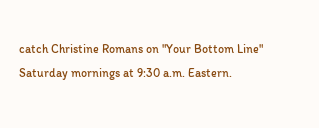catch Christine Romans on "Your Bottom Line" Saturday mornings at 9:30 a.m. Eastern.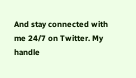And stay connected with me 24/7 on Twitter. My handle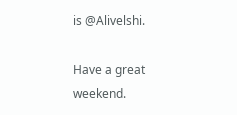is @Alivelshi.

Have a great weekend.